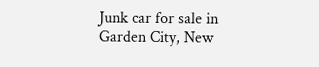Junk car for sale in Garden City, New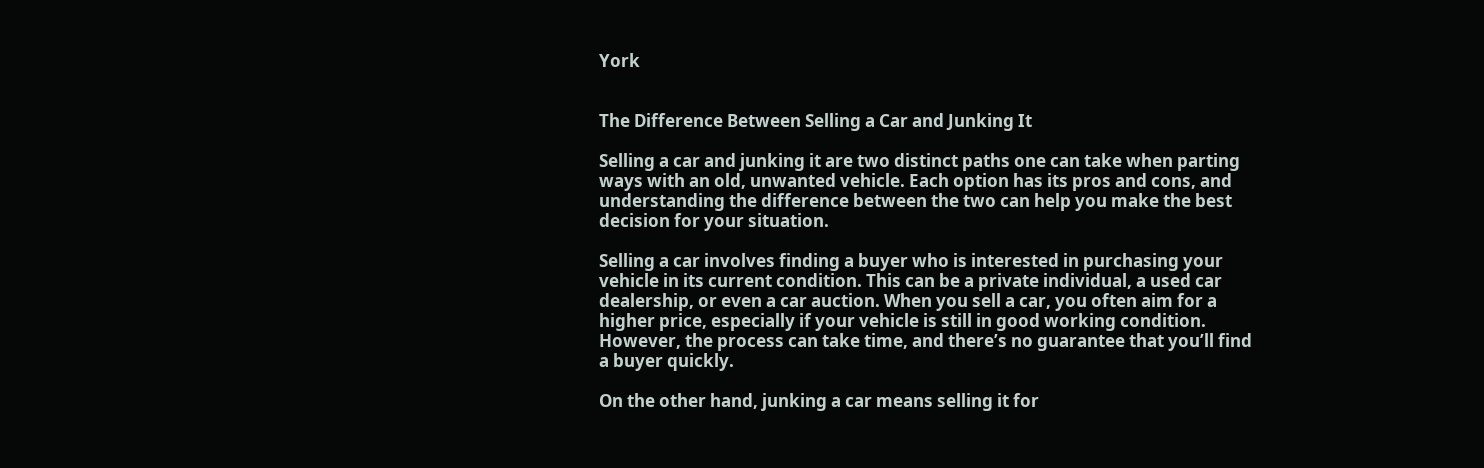York


The Difference Between Selling a Car and Junking It

Selling a car and junking it are two distinct paths one can take when parting ways with an old, unwanted vehicle. Each option has its pros and cons, and understanding the difference between the two can help you make the best decision for your situation.

Selling a car involves finding a buyer who is interested in purchasing your vehicle in its current condition. This can be a private individual, a used car dealership, or even a car auction. When you sell a car, you often aim for a higher price, especially if your vehicle is still in good working condition. However, the process can take time, and there’s no guarantee that you’ll find a buyer quickly.

On the other hand, junking a car means selling it for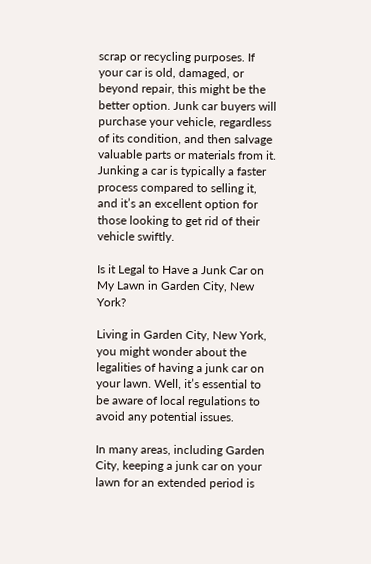scrap or recycling purposes. If your car is old, damaged, or beyond repair, this might be the better option. Junk car buyers will purchase your vehicle, regardless of its condition, and then salvage valuable parts or materials from it. Junking a car is typically a faster process compared to selling it, and it’s an excellent option for those looking to get rid of their vehicle swiftly.

Is it Legal to Have a Junk Car on My Lawn in Garden City, New York?

Living in Garden City, New York, you might wonder about the legalities of having a junk car on your lawn. Well, it’s essential to be aware of local regulations to avoid any potential issues.

In many areas, including Garden City, keeping a junk car on your lawn for an extended period is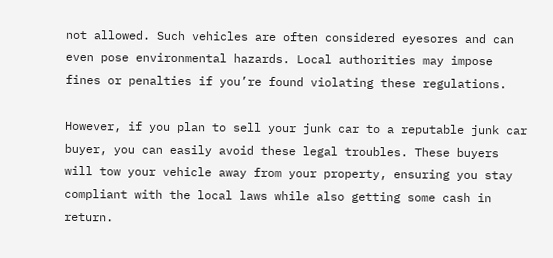not allowed. Such vehicles are often considered eyesores and can even pose environmental hazards. Local authorities may impose fines or penalties if you’re found violating these regulations.

However, if you plan to sell your junk car to a reputable junk car buyer, you can easily avoid these legal troubles. These buyers will tow your vehicle away from your property, ensuring you stay compliant with the local laws while also getting some cash in return.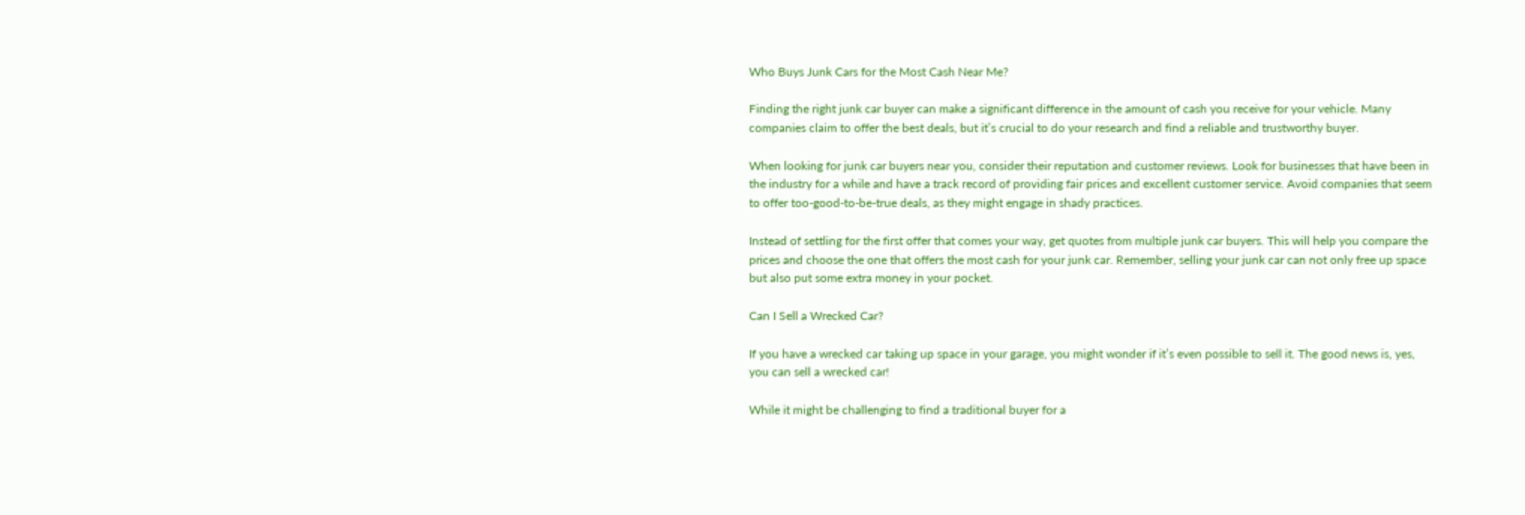Who Buys Junk Cars for the Most Cash Near Me?

Finding the right junk car buyer can make a significant difference in the amount of cash you receive for your vehicle. Many companies claim to offer the best deals, but it’s crucial to do your research and find a reliable and trustworthy buyer.

When looking for junk car buyers near you, consider their reputation and customer reviews. Look for businesses that have been in the industry for a while and have a track record of providing fair prices and excellent customer service. Avoid companies that seem to offer too-good-to-be-true deals, as they might engage in shady practices.

Instead of settling for the first offer that comes your way, get quotes from multiple junk car buyers. This will help you compare the prices and choose the one that offers the most cash for your junk car. Remember, selling your junk car can not only free up space but also put some extra money in your pocket.

Can I Sell a Wrecked Car?

If you have a wrecked car taking up space in your garage, you might wonder if it’s even possible to sell it. The good news is, yes, you can sell a wrecked car!

While it might be challenging to find a traditional buyer for a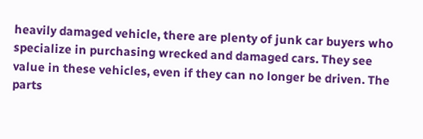heavily damaged vehicle, there are plenty of junk car buyers who specialize in purchasing wrecked and damaged cars. They see value in these vehicles, even if they can no longer be driven. The parts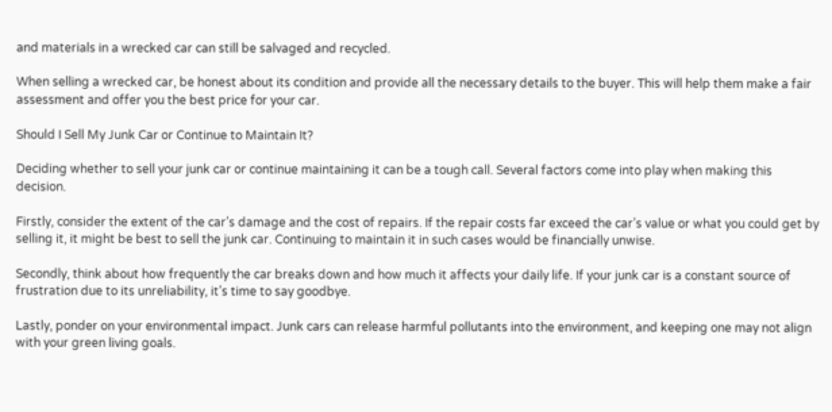and materials in a wrecked car can still be salvaged and recycled.

When selling a wrecked car, be honest about its condition and provide all the necessary details to the buyer. This will help them make a fair assessment and offer you the best price for your car.

Should I Sell My Junk Car or Continue to Maintain It?

Deciding whether to sell your junk car or continue maintaining it can be a tough call. Several factors come into play when making this decision.

Firstly, consider the extent of the car’s damage and the cost of repairs. If the repair costs far exceed the car’s value or what you could get by selling it, it might be best to sell the junk car. Continuing to maintain it in such cases would be financially unwise.

Secondly, think about how frequently the car breaks down and how much it affects your daily life. If your junk car is a constant source of frustration due to its unreliability, it’s time to say goodbye.

Lastly, ponder on your environmental impact. Junk cars can release harmful pollutants into the environment, and keeping one may not align with your green living goals.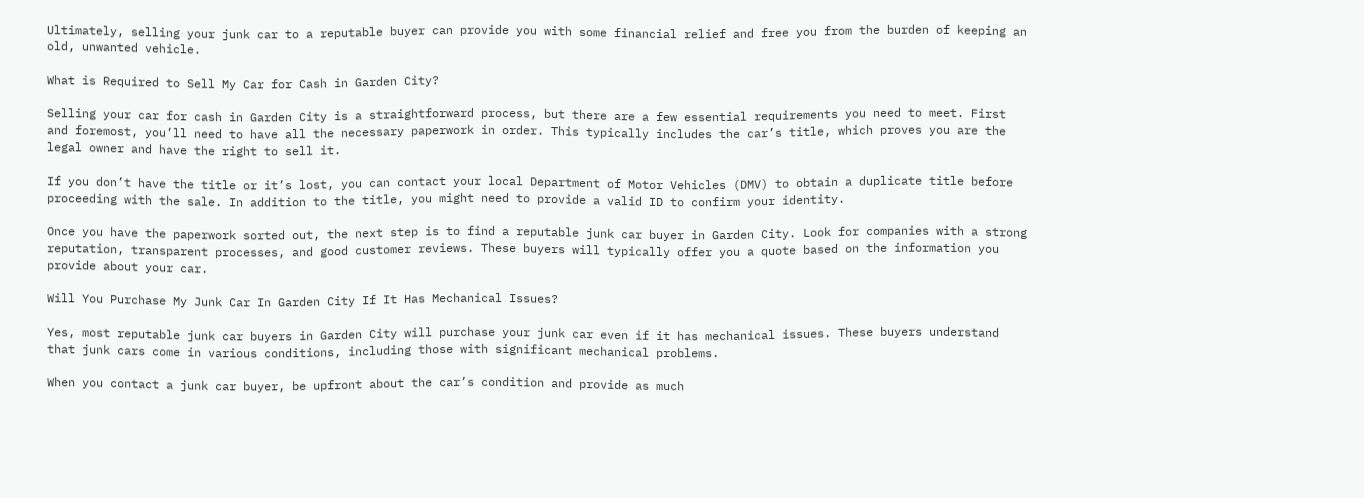Ultimately, selling your junk car to a reputable buyer can provide you with some financial relief and free you from the burden of keeping an old, unwanted vehicle.

What is Required to Sell My Car for Cash in Garden City?

Selling your car for cash in Garden City is a straightforward process, but there are a few essential requirements you need to meet. First and foremost, you’ll need to have all the necessary paperwork in order. This typically includes the car’s title, which proves you are the legal owner and have the right to sell it.

If you don’t have the title or it’s lost, you can contact your local Department of Motor Vehicles (DMV) to obtain a duplicate title before proceeding with the sale. In addition to the title, you might need to provide a valid ID to confirm your identity.

Once you have the paperwork sorted out, the next step is to find a reputable junk car buyer in Garden City. Look for companies with a strong reputation, transparent processes, and good customer reviews. These buyers will typically offer you a quote based on the information you provide about your car.

Will You Purchase My Junk Car In Garden City If It Has Mechanical Issues?

Yes, most reputable junk car buyers in Garden City will purchase your junk car even if it has mechanical issues. These buyers understand that junk cars come in various conditions, including those with significant mechanical problems.

When you contact a junk car buyer, be upfront about the car’s condition and provide as much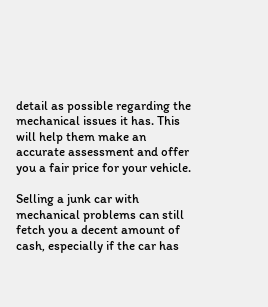detail as possible regarding the mechanical issues it has. This will help them make an accurate assessment and offer you a fair price for your vehicle.

Selling a junk car with mechanical problems can still fetch you a decent amount of cash, especially if the car has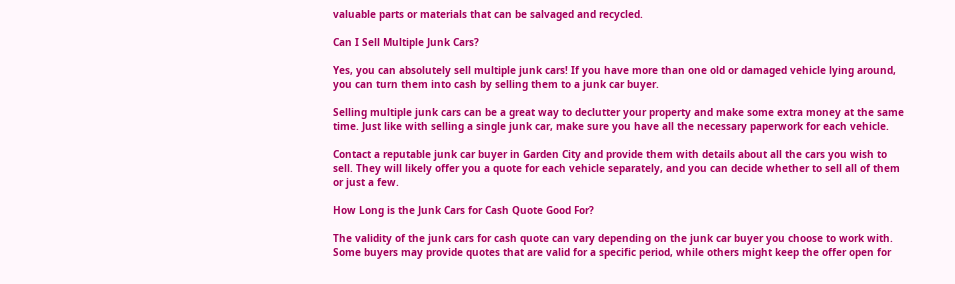valuable parts or materials that can be salvaged and recycled.

Can I Sell Multiple Junk Cars?

Yes, you can absolutely sell multiple junk cars! If you have more than one old or damaged vehicle lying around, you can turn them into cash by selling them to a junk car buyer.

Selling multiple junk cars can be a great way to declutter your property and make some extra money at the same time. Just like with selling a single junk car, make sure you have all the necessary paperwork for each vehicle.

Contact a reputable junk car buyer in Garden City and provide them with details about all the cars you wish to sell. They will likely offer you a quote for each vehicle separately, and you can decide whether to sell all of them or just a few.

How Long is the Junk Cars for Cash Quote Good For?

The validity of the junk cars for cash quote can vary depending on the junk car buyer you choose to work with. Some buyers may provide quotes that are valid for a specific period, while others might keep the offer open for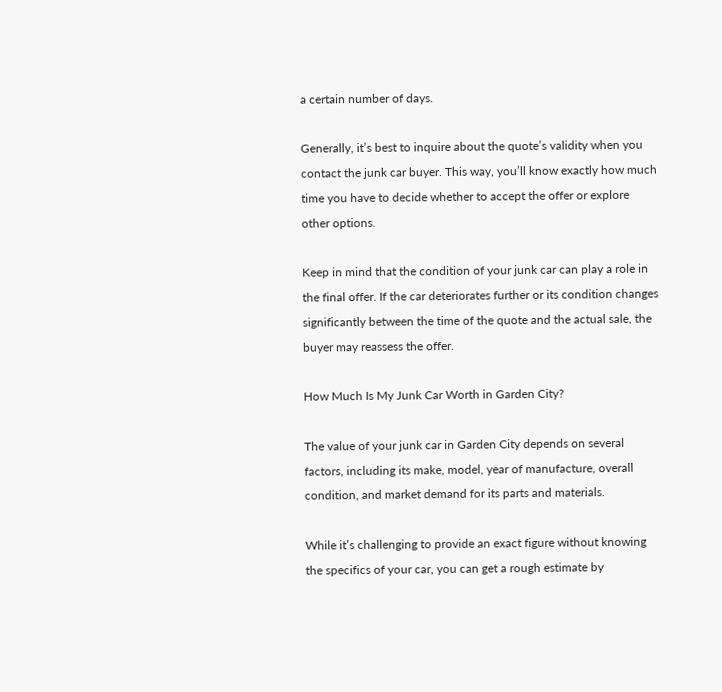a certain number of days.

Generally, it’s best to inquire about the quote’s validity when you contact the junk car buyer. This way, you’ll know exactly how much time you have to decide whether to accept the offer or explore other options.

Keep in mind that the condition of your junk car can play a role in the final offer. If the car deteriorates further or its condition changes significantly between the time of the quote and the actual sale, the buyer may reassess the offer.

How Much Is My Junk Car Worth in Garden City?

The value of your junk car in Garden City depends on several factors, including its make, model, year of manufacture, overall condition, and market demand for its parts and materials.

While it’s challenging to provide an exact figure without knowing the specifics of your car, you can get a rough estimate by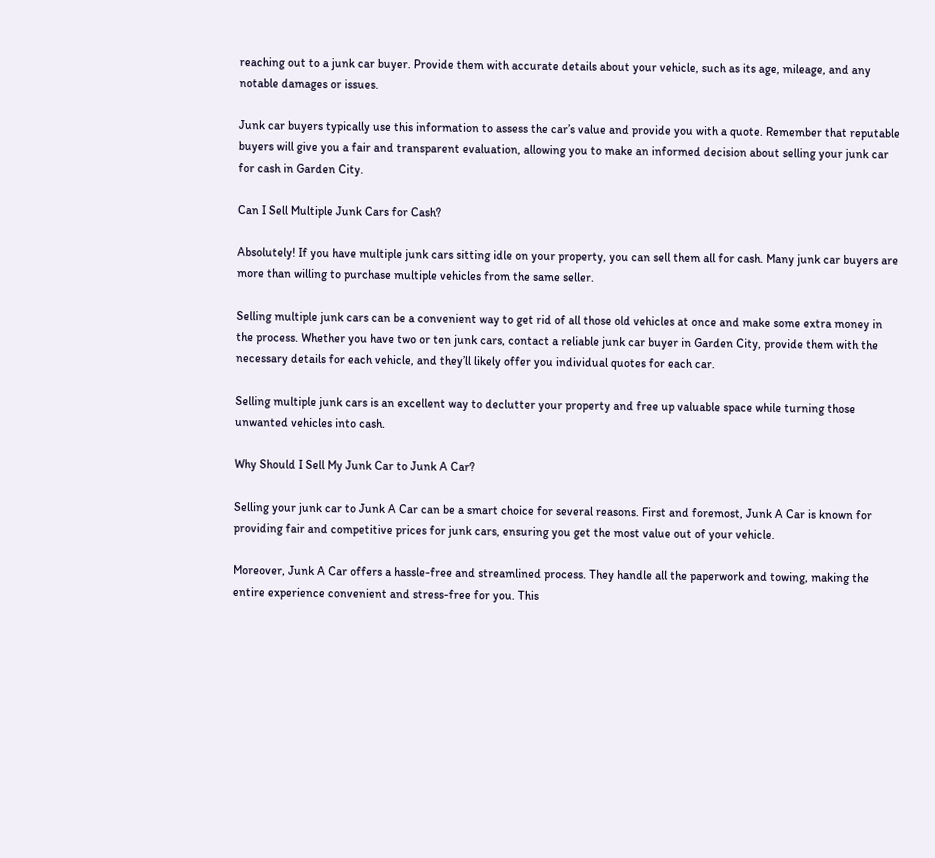reaching out to a junk car buyer. Provide them with accurate details about your vehicle, such as its age, mileage, and any notable damages or issues.

Junk car buyers typically use this information to assess the car’s value and provide you with a quote. Remember that reputable buyers will give you a fair and transparent evaluation, allowing you to make an informed decision about selling your junk car for cash in Garden City.

Can I Sell Multiple Junk Cars for Cash?

Absolutely! If you have multiple junk cars sitting idle on your property, you can sell them all for cash. Many junk car buyers are more than willing to purchase multiple vehicles from the same seller.

Selling multiple junk cars can be a convenient way to get rid of all those old vehicles at once and make some extra money in the process. Whether you have two or ten junk cars, contact a reliable junk car buyer in Garden City, provide them with the necessary details for each vehicle, and they’ll likely offer you individual quotes for each car.

Selling multiple junk cars is an excellent way to declutter your property and free up valuable space while turning those unwanted vehicles into cash.

Why Should I Sell My Junk Car to Junk A Car?

Selling your junk car to Junk A Car can be a smart choice for several reasons. First and foremost, Junk A Car is known for providing fair and competitive prices for junk cars, ensuring you get the most value out of your vehicle.

Moreover, Junk A Car offers a hassle-free and streamlined process. They handle all the paperwork and towing, making the entire experience convenient and stress-free for you. This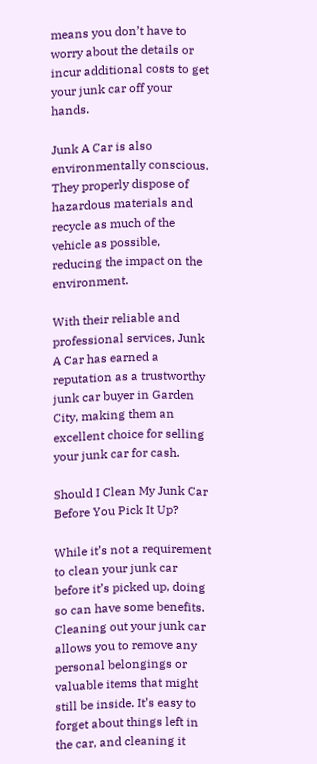means you don’t have to worry about the details or incur additional costs to get your junk car off your hands.

Junk A Car is also environmentally conscious. They properly dispose of hazardous materials and recycle as much of the vehicle as possible, reducing the impact on the environment.

With their reliable and professional services, Junk A Car has earned a reputation as a trustworthy junk car buyer in Garden City, making them an excellent choice for selling your junk car for cash.

Should I Clean My Junk Car Before You Pick It Up?

While it’s not a requirement to clean your junk car before it’s picked up, doing so can have some benefits. Cleaning out your junk car allows you to remove any personal belongings or valuable items that might still be inside. It’s easy to forget about things left in the car, and cleaning it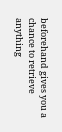beforehand gives you a chance to retrieve anything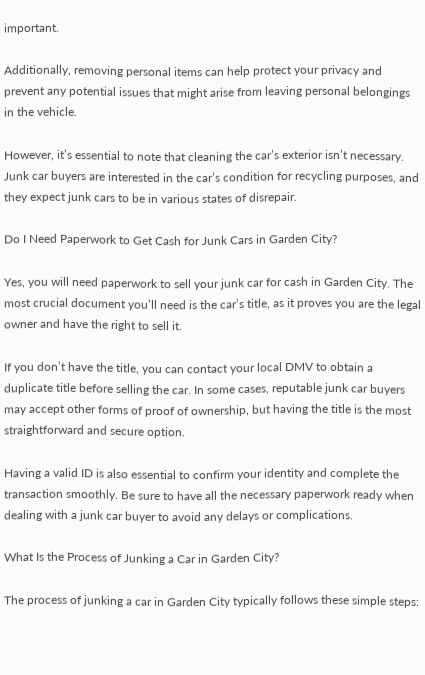important.

Additionally, removing personal items can help protect your privacy and prevent any potential issues that might arise from leaving personal belongings in the vehicle.

However, it’s essential to note that cleaning the car’s exterior isn’t necessary. Junk car buyers are interested in the car’s condition for recycling purposes, and they expect junk cars to be in various states of disrepair.

Do I Need Paperwork to Get Cash for Junk Cars in Garden City?

Yes, you will need paperwork to sell your junk car for cash in Garden City. The most crucial document you’ll need is the car’s title, as it proves you are the legal owner and have the right to sell it.

If you don’t have the title, you can contact your local DMV to obtain a duplicate title before selling the car. In some cases, reputable junk car buyers may accept other forms of proof of ownership, but having the title is the most straightforward and secure option.

Having a valid ID is also essential to confirm your identity and complete the transaction smoothly. Be sure to have all the necessary paperwork ready when dealing with a junk car buyer to avoid any delays or complications.

What Is the Process of Junking a Car in Garden City?

The process of junking a car in Garden City typically follows these simple steps: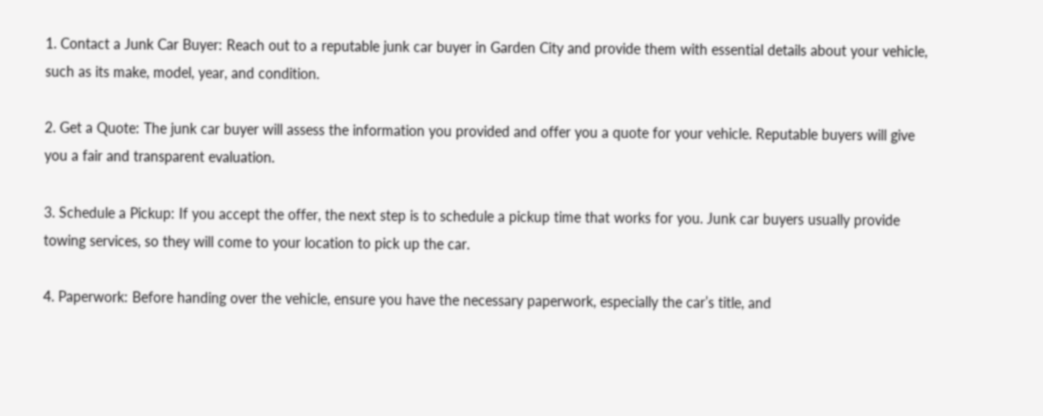1. Contact a Junk Car Buyer: Reach out to a reputable junk car buyer in Garden City and provide them with essential details about your vehicle, such as its make, model, year, and condition.

2. Get a Quote: The junk car buyer will assess the information you provided and offer you a quote for your vehicle. Reputable buyers will give you a fair and transparent evaluation.

3. Schedule a Pickup: If you accept the offer, the next step is to schedule a pickup time that works for you. Junk car buyers usually provide towing services, so they will come to your location to pick up the car.

4. Paperwork: Before handing over the vehicle, ensure you have the necessary paperwork, especially the car’s title, and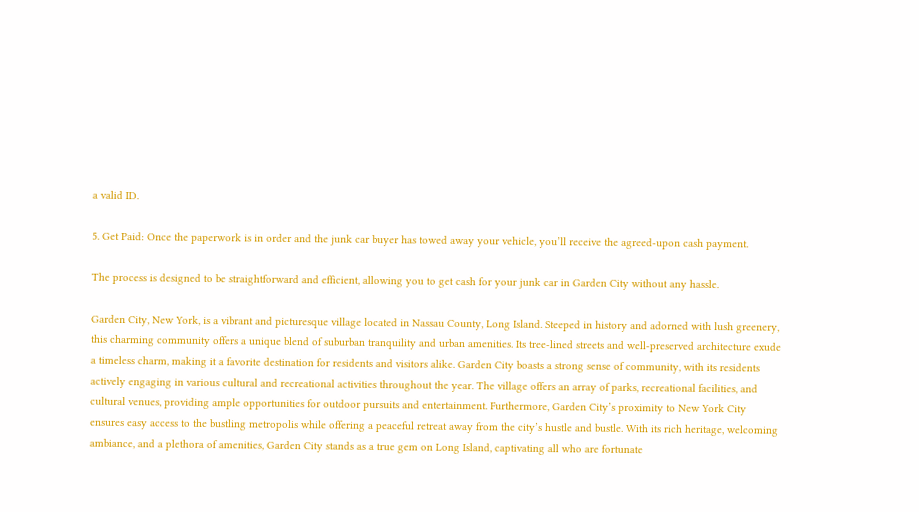a valid ID.

5. Get Paid: Once the paperwork is in order and the junk car buyer has towed away your vehicle, you’ll receive the agreed-upon cash payment.

The process is designed to be straightforward and efficient, allowing you to get cash for your junk car in Garden City without any hassle.

Garden City, New York, is a vibrant and picturesque village located in Nassau County, Long Island. Steeped in history and adorned with lush greenery, this charming community offers a unique blend of suburban tranquility and urban amenities. Its tree-lined streets and well-preserved architecture exude a timeless charm, making it a favorite destination for residents and visitors alike. Garden City boasts a strong sense of community, with its residents actively engaging in various cultural and recreational activities throughout the year. The village offers an array of parks, recreational facilities, and cultural venues, providing ample opportunities for outdoor pursuits and entertainment. Furthermore, Garden City’s proximity to New York City ensures easy access to the bustling metropolis while offering a peaceful retreat away from the city’s hustle and bustle. With its rich heritage, welcoming ambiance, and a plethora of amenities, Garden City stands as a true gem on Long Island, captivating all who are fortunate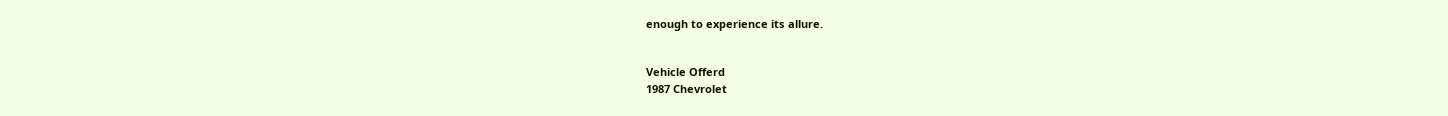enough to experience its allure.


Vehicle Offerd
1987 Chevrolet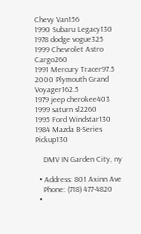Chevy Van156
1990 Subaru Legacy130
1978 dodge vogue325
1999 Chevrolet Astro Cargo260
1991 Mercury Tracer97.5
2000 Plymouth Grand Voyager162.5
1979 jeep cherokee403
1999 saturn sl2260
1995 Ford Windstar130
1984 Mazda B-Series Pickup130

    DMV IN Garden City, ny

  • Address: 801 Axinn Ave
    Phone: (718) 477-4820
  •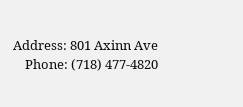Address: 801 Axinn Ave
    Phone: (718) 477-4820